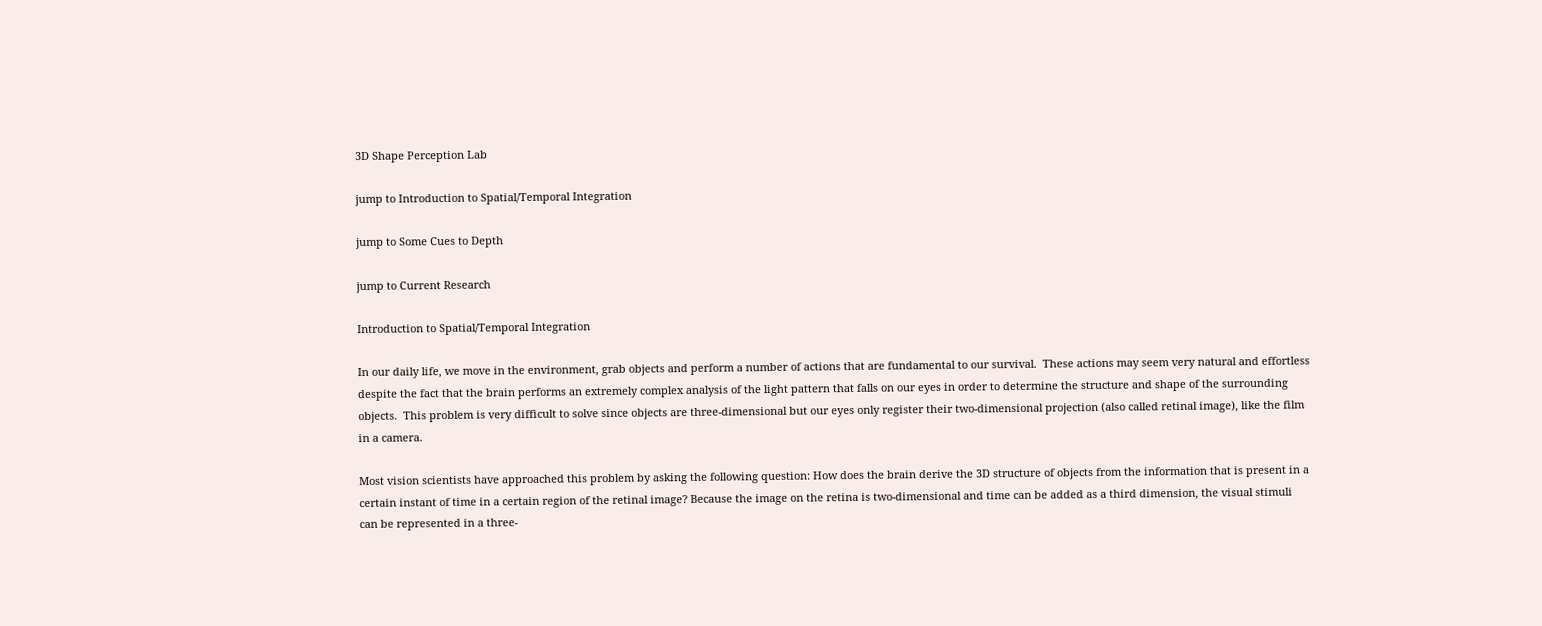3D Shape Perception Lab

jump to Introduction to Spatial/Temporal Integration

jump to Some Cues to Depth

jump to Current Research

Introduction to Spatial/Temporal Integration

In our daily life, we move in the environment, grab objects and perform a number of actions that are fundamental to our survival.  These actions may seem very natural and effortless despite the fact that the brain performs an extremely complex analysis of the light pattern that falls on our eyes in order to determine the structure and shape of the surrounding objects.  This problem is very difficult to solve since objects are three-dimensional but our eyes only register their two-dimensional projection (also called retinal image), like the film in a camera.

Most vision scientists have approached this problem by asking the following question: How does the brain derive the 3D structure of objects from the information that is present in a certain instant of time in a certain region of the retinal image? Because the image on the retina is two-dimensional and time can be added as a third dimension, the visual stimuli can be represented in a three-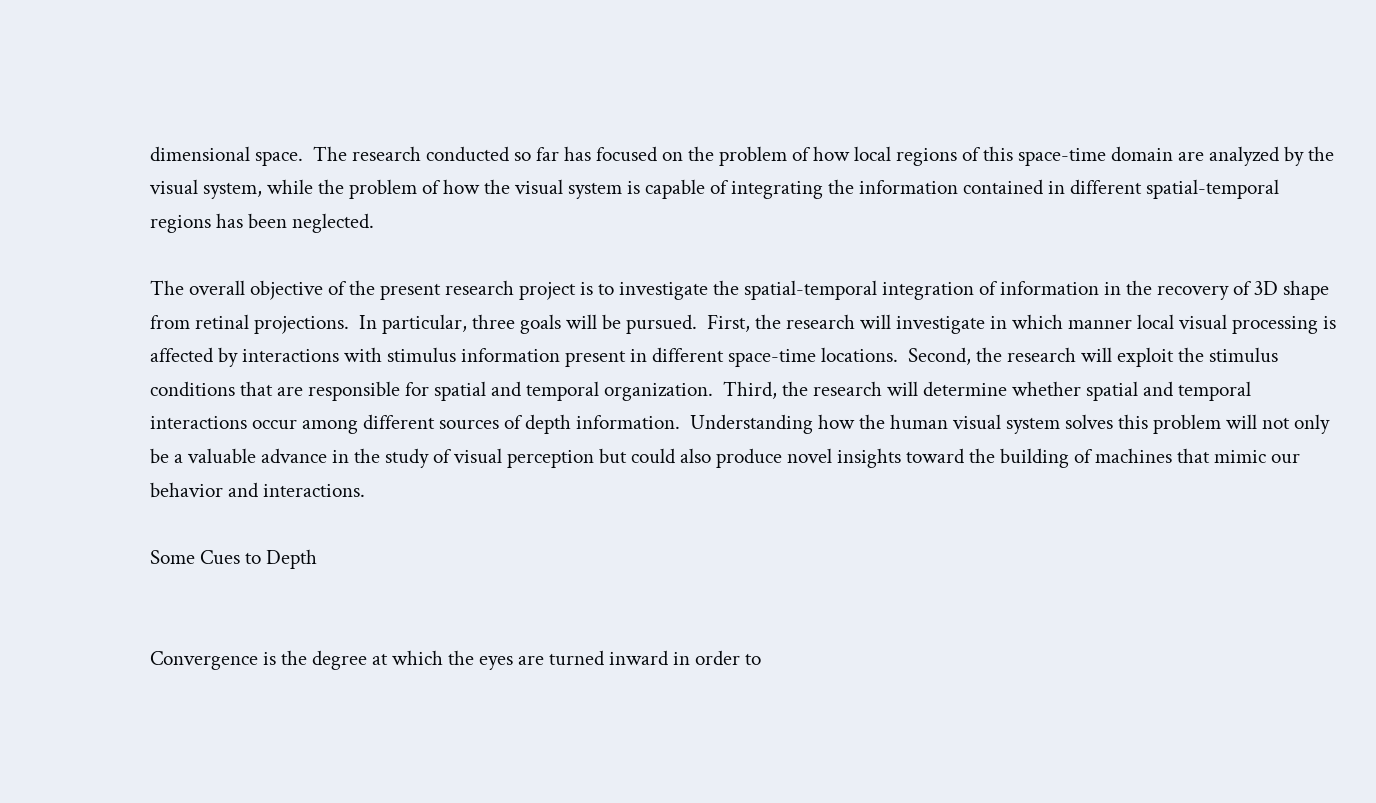dimensional space.  The research conducted so far has focused on the problem of how local regions of this space-time domain are analyzed by the visual system, while the problem of how the visual system is capable of integrating the information contained in different spatial-temporal regions has been neglected.

The overall objective of the present research project is to investigate the spatial-temporal integration of information in the recovery of 3D shape from retinal projections.  In particular, three goals will be pursued.  First, the research will investigate in which manner local visual processing is affected by interactions with stimulus information present in different space-time locations.  Second, the research will exploit the stimulus conditions that are responsible for spatial and temporal organization.  Third, the research will determine whether spatial and temporal interactions occur among different sources of depth information.  Understanding how the human visual system solves this problem will not only be a valuable advance in the study of visual perception but could also produce novel insights toward the building of machines that mimic our behavior and interactions.

Some Cues to Depth


Convergence is the degree at which the eyes are turned inward in order to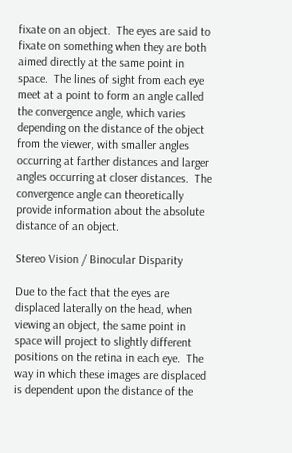fixate on an object.  The eyes are said to fixate on something when they are both aimed directly at the same point in space.  The lines of sight from each eye meet at a point to form an angle called the convergence angle, which varies depending on the distance of the object from the viewer, with smaller angles occurring at farther distances and larger angles occurring at closer distances.  The convergence angle can theoretically provide information about the absolute distance of an object.

Stereo Vision / Binocular Disparity

Due to the fact that the eyes are displaced laterally on the head, when viewing an object, the same point in space will project to slightly different positions on the retina in each eye.  The way in which these images are displaced is dependent upon the distance of the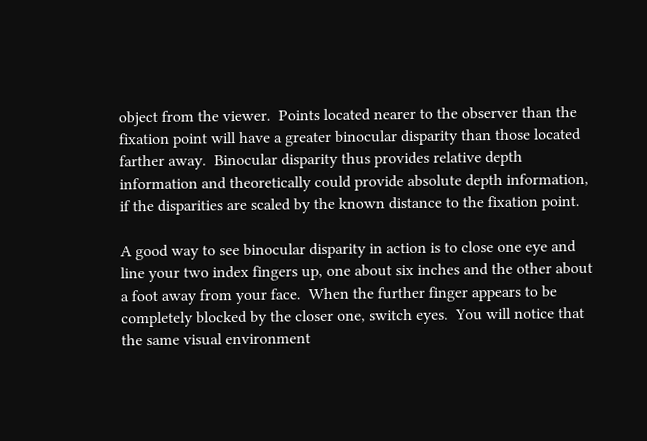object from the viewer.  Points located nearer to the observer than the fixation point will have a greater binocular disparity than those located farther away.  Binocular disparity thus provides relative depth information and theoretically could provide absolute depth information, if the disparities are scaled by the known distance to the fixation point.

A good way to see binocular disparity in action is to close one eye and line your two index fingers up, one about six inches and the other about a foot away from your face.  When the further finger appears to be completely blocked by the closer one, switch eyes.  You will notice that the same visual environment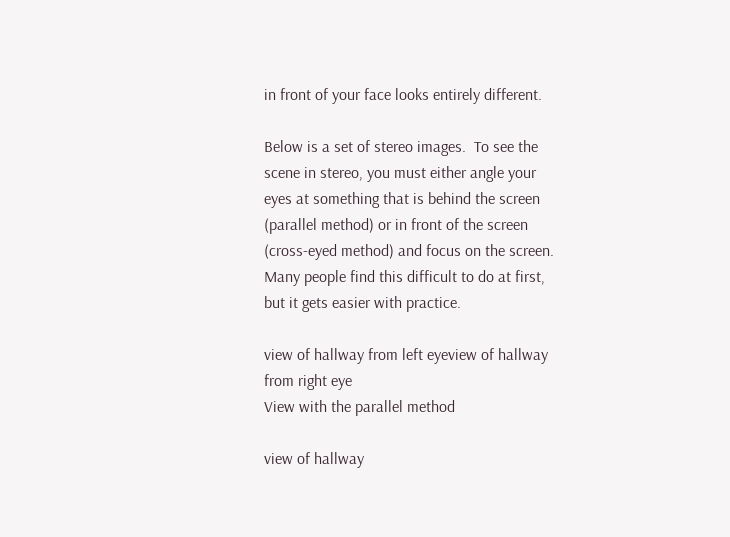in front of your face looks entirely different.

Below is a set of stereo images.  To see the scene in stereo, you must either angle your eyes at something that is behind the screen (parallel method) or in front of the screen (cross-eyed method) and focus on the screen.  Many people find this difficult to do at first, but it gets easier with practice.

view of hallway from left eyeview of hallway from right eye
View with the parallel method

view of hallway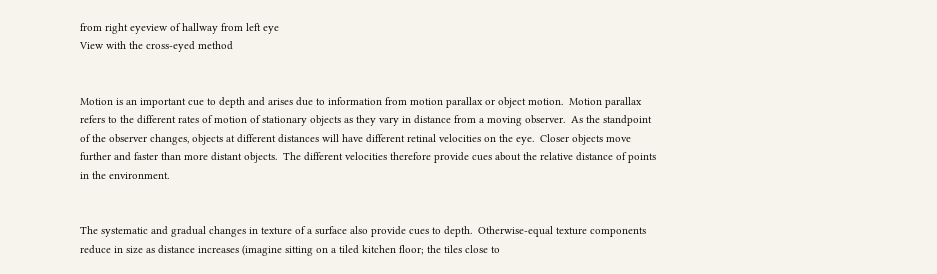from right eyeview of hallway from left eye
View with the cross-eyed method


Motion is an important cue to depth and arises due to information from motion parallax or object motion.  Motion parallax refers to the different rates of motion of stationary objects as they vary in distance from a moving observer.  As the standpoint of the observer changes, objects at different distances will have different retinal velocities on the eye.  Closer objects move further and faster than more distant objects.  The different velocities therefore provide cues about the relative distance of points in the environment.


The systematic and gradual changes in texture of a surface also provide cues to depth.  Otherwise-equal texture components reduce in size as distance increases (imagine sitting on a tiled kitchen floor; the tiles close to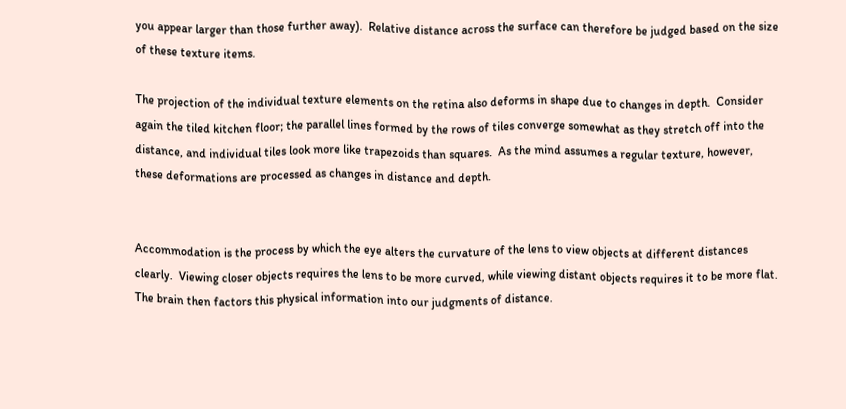you appear larger than those further away).  Relative distance across the surface can therefore be judged based on the size of these texture items.

The projection of the individual texture elements on the retina also deforms in shape due to changes in depth.  Consider again the tiled kitchen floor; the parallel lines formed by the rows of tiles converge somewhat as they stretch off into the distance, and individual tiles look more like trapezoids than squares.  As the mind assumes a regular texture, however, these deformations are processed as changes in distance and depth.


Accommodation is the process by which the eye alters the curvature of the lens to view objects at different distances clearly.  Viewing closer objects requires the lens to be more curved, while viewing distant objects requires it to be more flat.  The brain then factors this physical information into our judgments of distance.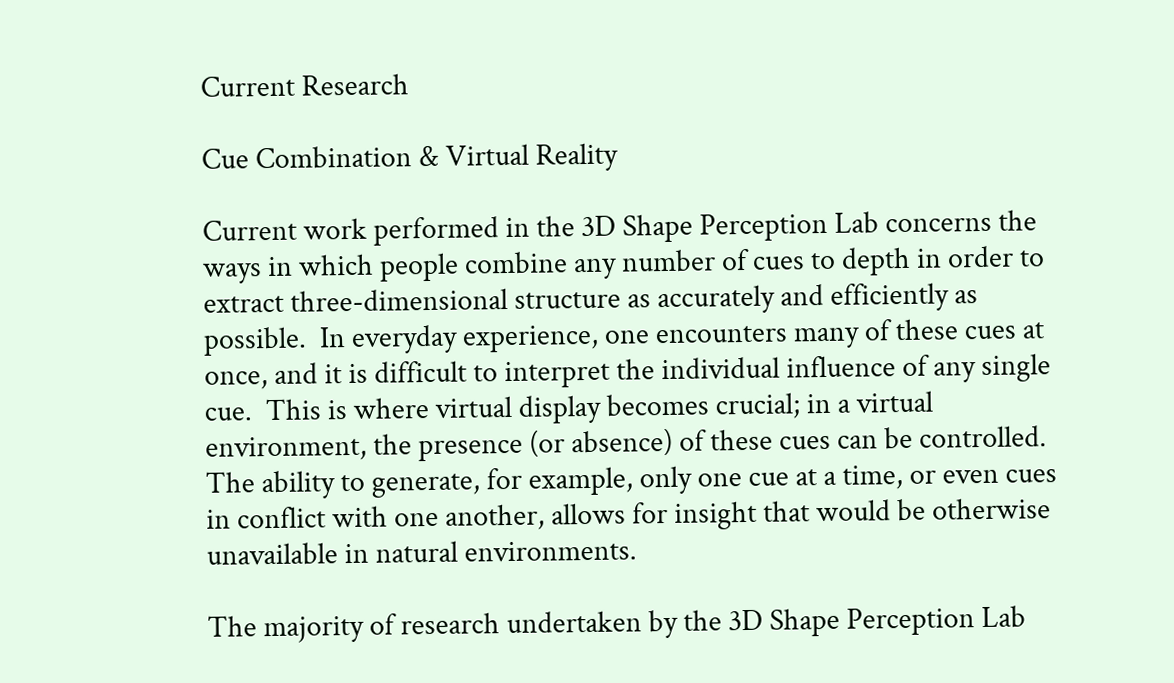Current Research

Cue Combination & Virtual Reality

Current work performed in the 3D Shape Perception Lab concerns the ways in which people combine any number of cues to depth in order to extract three-dimensional structure as accurately and efficiently as possible.  In everyday experience, one encounters many of these cues at once, and it is difficult to interpret the individual influence of any single cue.  This is where virtual display becomes crucial; in a virtual environment, the presence (or absence) of these cues can be controlled.  The ability to generate, for example, only one cue at a time, or even cues in conflict with one another, allows for insight that would be otherwise unavailable in natural environments.

The majority of research undertaken by the 3D Shape Perception Lab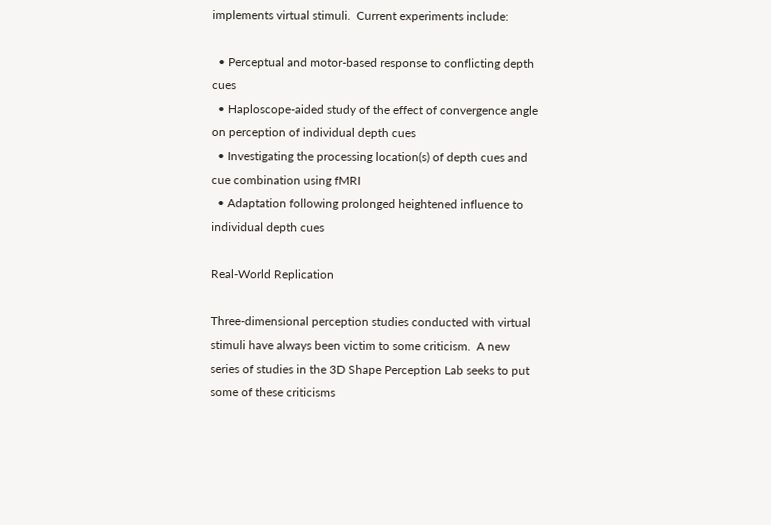implements virtual stimuli.  Current experiments include:

  • Perceptual and motor-based response to conflicting depth cues
  • Haploscope-aided study of the effect of convergence angle on perception of individual depth cues
  • Investigating the processing location(s) of depth cues and cue combination using fMRI
  • Adaptation following prolonged heightened influence to individual depth cues

Real-World Replication

Three-dimensional perception studies conducted with virtual stimuli have always been victim to some criticism.  A new series of studies in the 3D Shape Perception Lab seeks to put some of these criticisms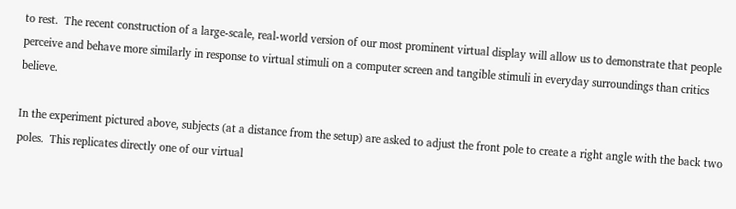to rest.  The recent construction of a large-scale, real-world version of our most prominent virtual display will allow us to demonstrate that people perceive and behave more similarly in response to virtual stimuli on a computer screen and tangible stimuli in everyday surroundings than critics believe.

In the experiment pictured above, subjects (at a distance from the setup) are asked to adjust the front pole to create a right angle with the back two poles.  This replicates directly one of our virtual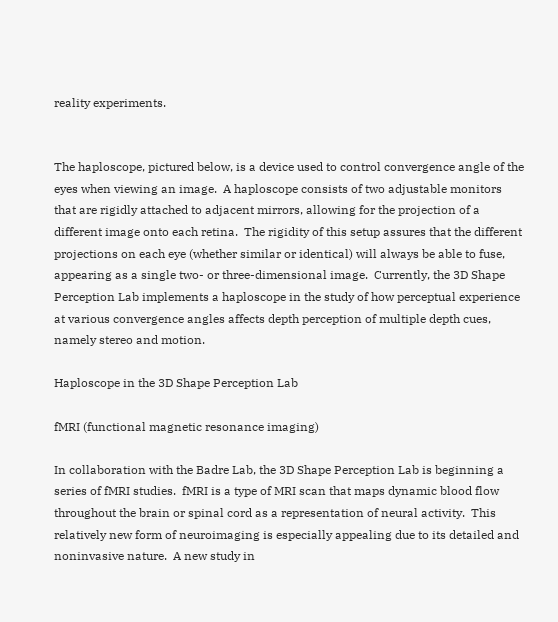reality experiments.


The haploscope, pictured below, is a device used to control convergence angle of the eyes when viewing an image.  A haploscope consists of two adjustable monitors that are rigidly attached to adjacent mirrors, allowing for the projection of a different image onto each retina.  The rigidity of this setup assures that the different projections on each eye (whether similar or identical) will always be able to fuse, appearing as a single two- or three-dimensional image.  Currently, the 3D Shape Perception Lab implements a haploscope in the study of how perceptual experience at various convergence angles affects depth perception of multiple depth cues, namely stereo and motion.

Haploscope in the 3D Shape Perception Lab

fMRI (functional magnetic resonance imaging)

In collaboration with the Badre Lab, the 3D Shape Perception Lab is beginning a series of fMRI studies.  fMRI is a type of MRI scan that maps dynamic blood flow throughout the brain or spinal cord as a representation of neural activity.  This relatively new form of neuroimaging is especially appealing due to its detailed and noninvasive nature.  A new study in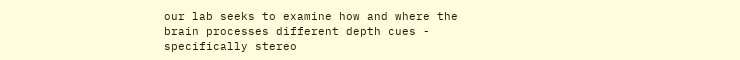our lab seeks to examine how and where the brain processes different depth cues - specifically stereo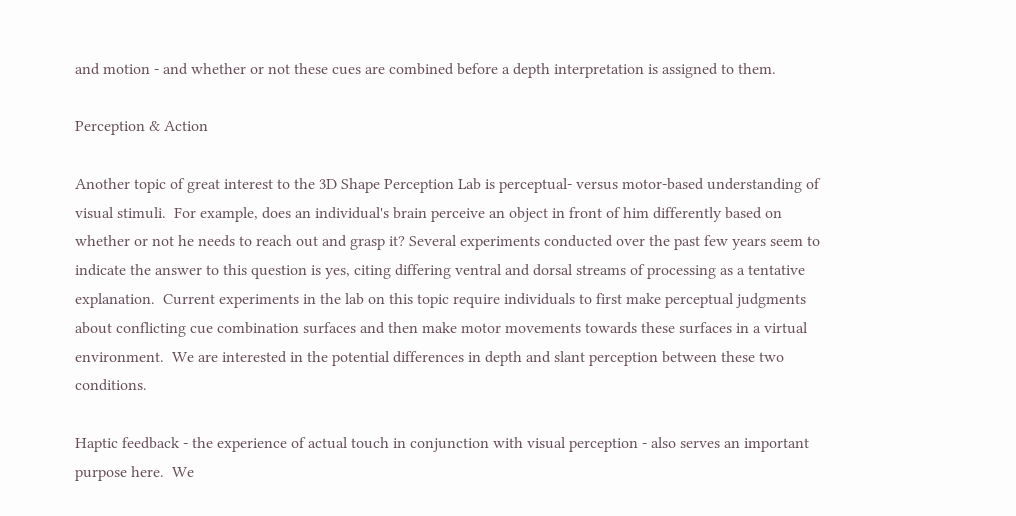and motion - and whether or not these cues are combined before a depth interpretation is assigned to them.

Perception & Action

Another topic of great interest to the 3D Shape Perception Lab is perceptual- versus motor-based understanding of visual stimuli.  For example, does an individual's brain perceive an object in front of him differently based on whether or not he needs to reach out and grasp it? Several experiments conducted over the past few years seem to indicate the answer to this question is yes, citing differing ventral and dorsal streams of processing as a tentative explanation.  Current experiments in the lab on this topic require individuals to first make perceptual judgments about conflicting cue combination surfaces and then make motor movements towards these surfaces in a virtual environment.  We are interested in the potential differences in depth and slant perception between these two conditions.

Haptic feedback - the experience of actual touch in conjunction with visual perception - also serves an important purpose here.  We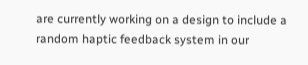are currently working on a design to include a random haptic feedback system in our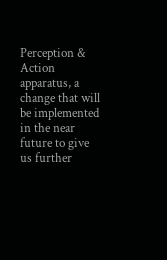Perception & Action apparatus, a change that will be implemented in the near future to give us further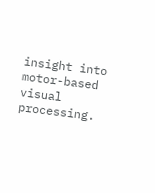insight into motor-based visual processing.